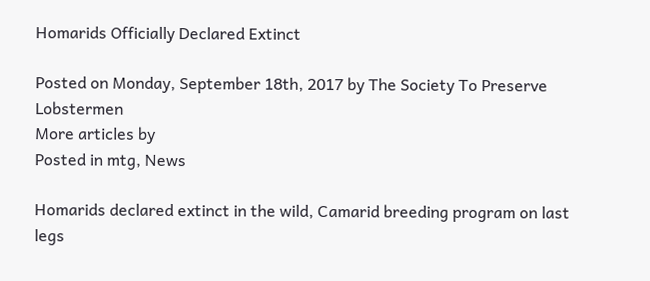Homarids Officially Declared Extinct

Posted on Monday, September 18th, 2017 by The Society To Preserve Lobstermen
More articles by
Posted in mtg, News

Homarids declared extinct in the wild, Camarid breeding program on last legs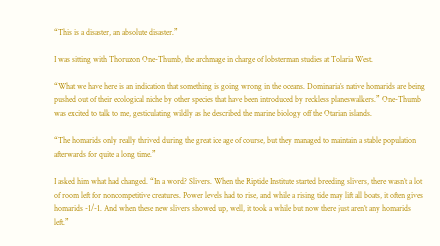“This is a disaster, an absolute disaster.”

I was sitting with Thoruzon One-Thumb, the archmage in charge of lobsterman studies at Tolaria West.

“What we have here is an indication that something is going wrong in the oceans. Dominaria’s native homarids are being pushed out of their ecological niche by other species that have been introduced by reckless planeswalkers.” One-Thumb was excited to talk to me, gesticulating wildly as he described the marine biology off the Otarian islands.

“The homarids only really thrived during the great ice age of course, but they managed to maintain a stable population afterwards for quite a long time.”

I asked him what had changed. “In a word? Slivers. When the Riptide Institute started breeding slivers, there wasn’t a lot of room left for noncompetitive creatures. Power levels had to rise, and while a rising tide may lift all boats, it often gives homarids -1/-1. And when these new slivers showed up, well, it took a while but now there just aren’t any homarids left.”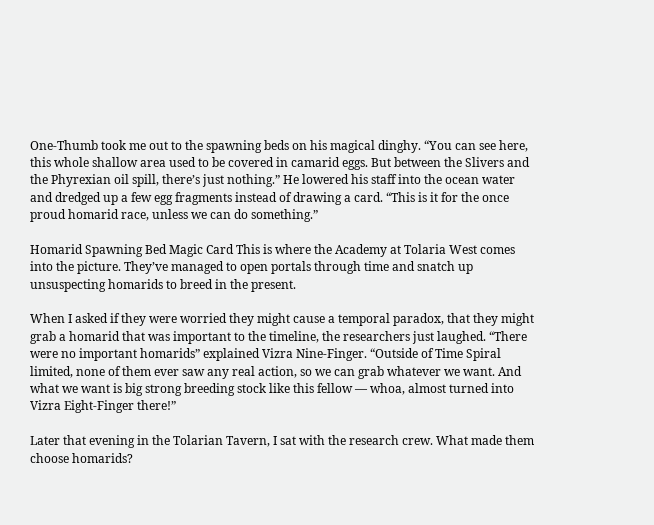One-Thumb took me out to the spawning beds on his magical dinghy. “You can see here, this whole shallow area used to be covered in camarid eggs. But between the Slivers and the Phyrexian oil spill, there’s just nothing.” He lowered his staff into the ocean water and dredged up a few egg fragments instead of drawing a card. “This is it for the once proud homarid race, unless we can do something.”

Homarid Spawning Bed Magic Card This is where the Academy at Tolaria West comes into the picture. They’ve managed to open portals through time and snatch up unsuspecting homarids to breed in the present.

When I asked if they were worried they might cause a temporal paradox, that they might grab a homarid that was important to the timeline, the researchers just laughed. “There were no important homarids” explained Vizra Nine-Finger. “Outside of Time Spiral limited, none of them ever saw any real action, so we can grab whatever we want. And what we want is big strong breeding stock like this fellow — whoa, almost turned into Vizra Eight-Finger there!”

Later that evening in the Tolarian Tavern, I sat with the research crew. What made them choose homarids?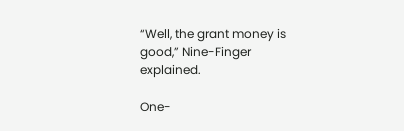“Well, the grant money is good,” Nine-Finger explained.

One-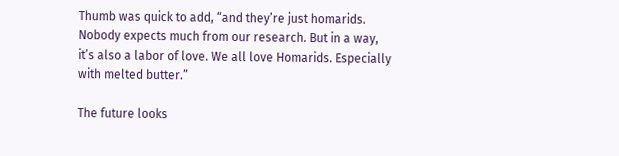Thumb was quick to add, “and they’re just homarids. Nobody expects much from our research. But in a way, it’s also a labor of love. We all love Homarids. Especially with melted butter.”

The future looks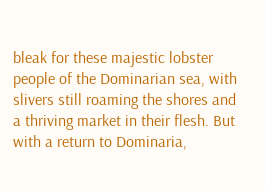bleak for these majestic lobster people of the Dominarian sea, with slivers still roaming the shores and a thriving market in their flesh. But with a return to Dominaria,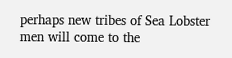perhaps new tribes of Sea Lobster men will come to the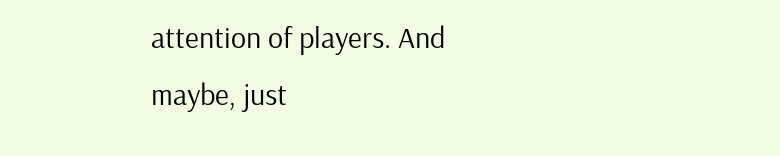attention of players. And maybe, just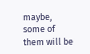maybe, some of them will be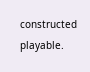constructed playable.